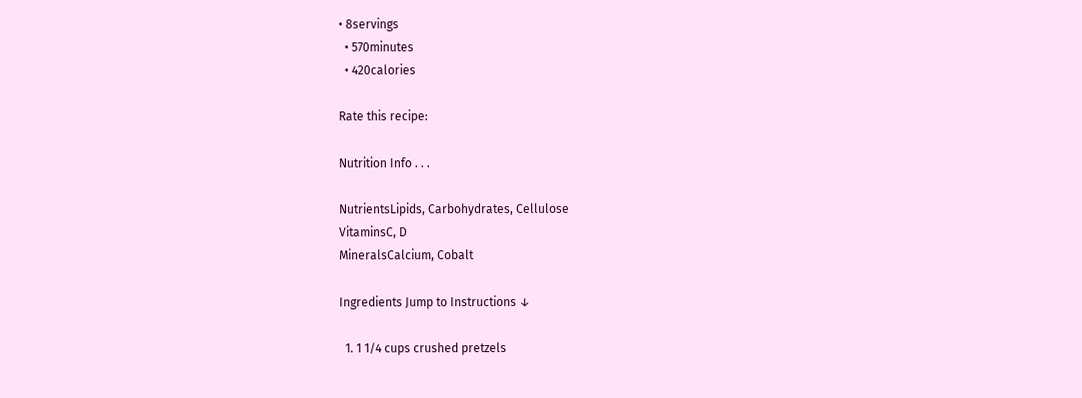• 8servings
  • 570minutes
  • 420calories

Rate this recipe:

Nutrition Info . . .

NutrientsLipids, Carbohydrates, Cellulose
VitaminsC, D
MineralsCalcium, Cobalt

Ingredients Jump to Instructions ↓

  1. 1 1/4 cups crushed pretzels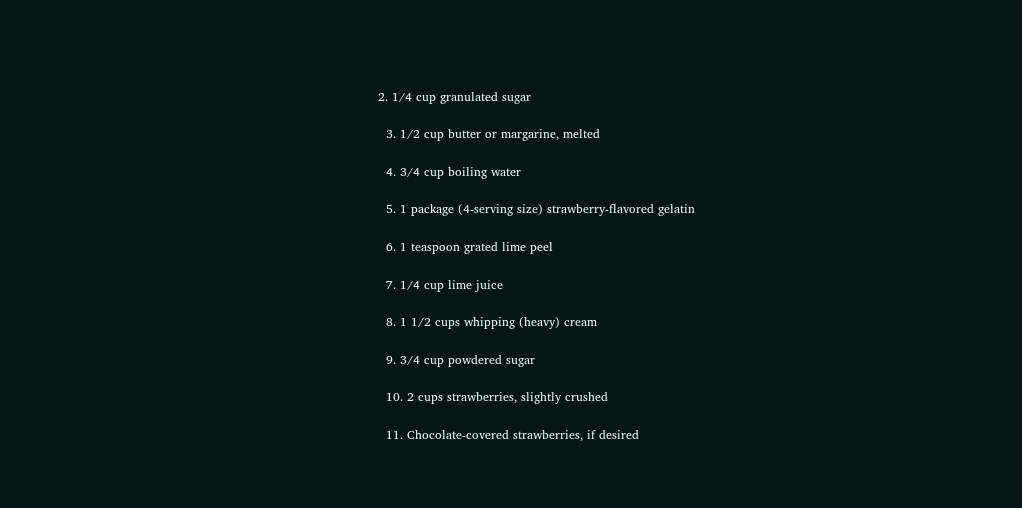2. 1/4 cup granulated sugar

  3. 1/2 cup butter or margarine, melted

  4. 3/4 cup boiling water

  5. 1 package (4-serving size) strawberry-flavored gelatin

  6. 1 teaspoon grated lime peel

  7. 1/4 cup lime juice

  8. 1 1/2 cups whipping (heavy) cream

  9. 3/4 cup powdered sugar

  10. 2 cups strawberries, slightly crushed

  11. Chocolate-covered strawberries, if desired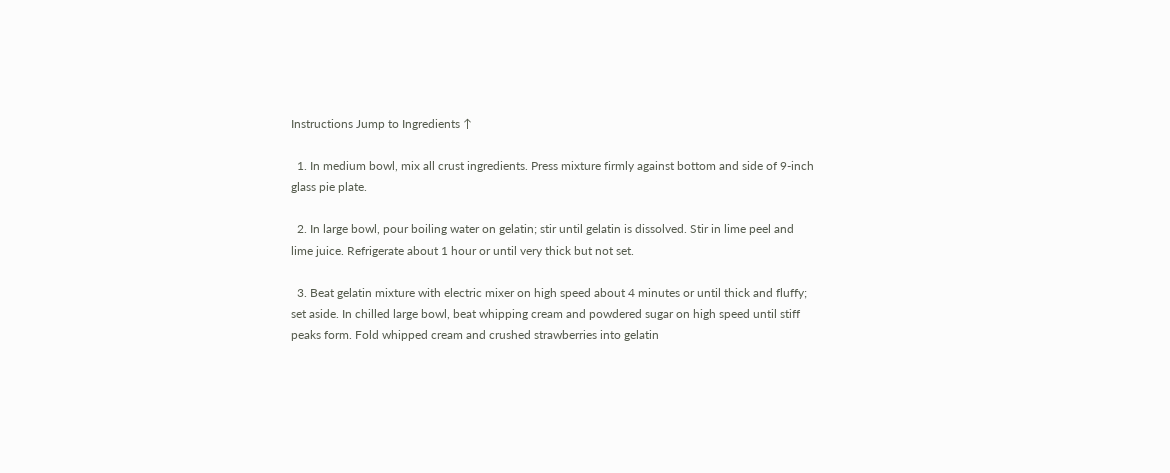Instructions Jump to Ingredients ↑

  1. In medium bowl, mix all crust ingredients. Press mixture firmly against bottom and side of 9-inch glass pie plate.

  2. In large bowl, pour boiling water on gelatin; stir until gelatin is dissolved. Stir in lime peel and lime juice. Refrigerate about 1 hour or until very thick but not set.

  3. Beat gelatin mixture with electric mixer on high speed about 4 minutes or until thick and fluffy; set aside. In chilled large bowl, beat whipping cream and powdered sugar on high speed until stiff peaks form. Fold whipped cream and crushed strawberries into gelatin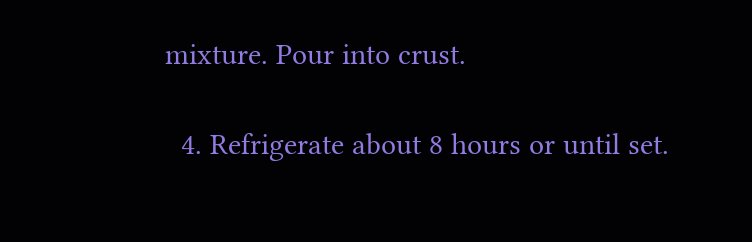mixture. Pour into crust.

  4. Refrigerate about 8 hours or until set.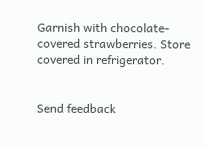Garnish with chocolate-covered strawberries. Store covered in refrigerator.


Send feedback